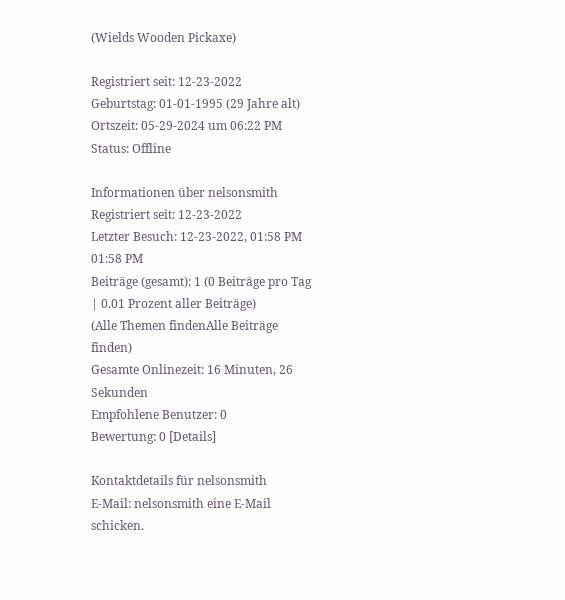(Wields Wooden Pickaxe)

Registriert seit: 12-23-2022
Geburtstag: 01-01-1995 (29 Jahre alt)
Ortszeit: 05-29-2024 um 06:22 PM
Status: Offline

Informationen über nelsonsmith
Registriert seit: 12-23-2022
Letzter Besuch: 12-23-2022, 01:58 PM 01:58 PM
Beiträge (gesamt): 1 (0 Beiträge pro Tag | 0.01 Prozent aller Beiträge)
(Alle Themen findenAlle Beiträge finden)
Gesamte Onlinezeit: 16 Minuten, 26 Sekunden
Empfohlene Benutzer: 0
Bewertung: 0 [Details]

Kontaktdetails für nelsonsmith
E-Mail: nelsonsmith eine E-Mail schicken.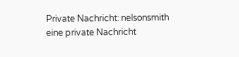Private Nachricht: nelsonsmith eine private Nachricht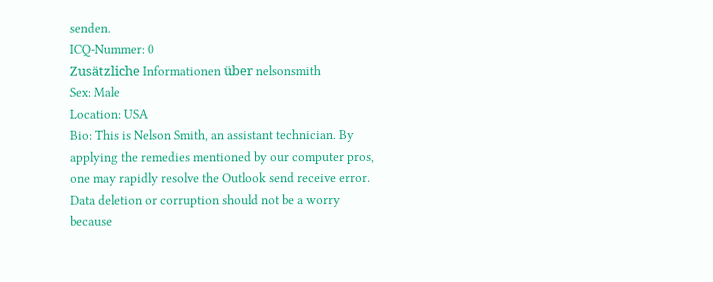senden.
ICQ-Nummer: 0
Zusätzliche Informationen über nelsonsmith
Sex: Male
Location: USA
Bio: This is Nelson Smith, an assistant technician. By applying the remedies mentioned by our computer pros, one may rapidly resolve the Outlook send receive error. Data deletion or corruption should not be a worry because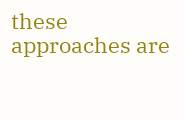these approaches are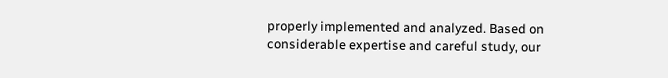properly implemented and analyzed. Based on considerable expertise and careful study, our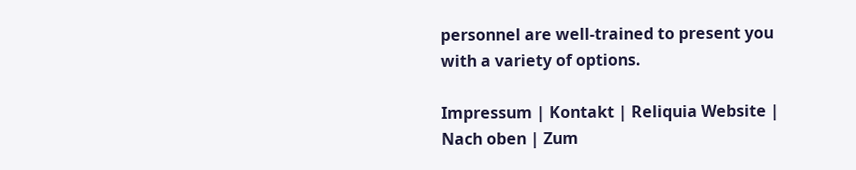personnel are well-trained to present you with a variety of options.

Impressum | Kontakt | Reliquia Website | Nach oben | Zum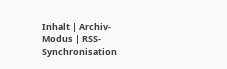Inhalt | Archiv-Modus | RSS-Synchronisation